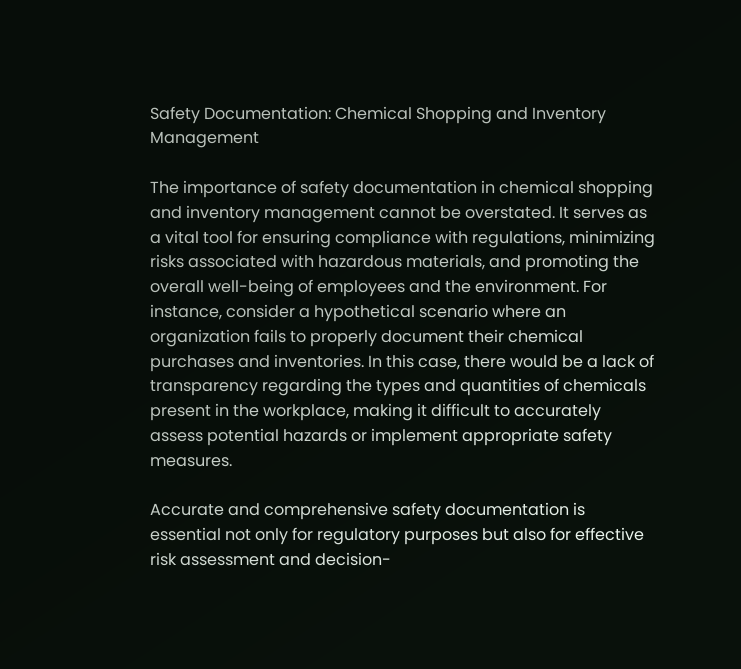Safety Documentation: Chemical Shopping and Inventory Management

The importance of safety documentation in chemical shopping and inventory management cannot be overstated. It serves as a vital tool for ensuring compliance with regulations, minimizing risks associated with hazardous materials, and promoting the overall well-being of employees and the environment. For instance, consider a hypothetical scenario where an organization fails to properly document their chemical purchases and inventories. In this case, there would be a lack of transparency regarding the types and quantities of chemicals present in the workplace, making it difficult to accurately assess potential hazards or implement appropriate safety measures.

Accurate and comprehensive safety documentation is essential not only for regulatory purposes but also for effective risk assessment and decision-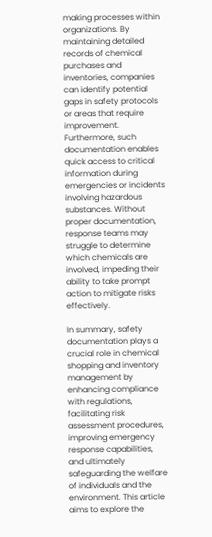making processes within organizations. By maintaining detailed records of chemical purchases and inventories, companies can identify potential gaps in safety protocols or areas that require improvement. Furthermore, such documentation enables quick access to critical information during emergencies or incidents involving hazardous substances. Without proper documentation, response teams may struggle to determine which chemicals are involved, impeding their ability to take prompt action to mitigate risks effectively.

In summary, safety documentation plays a crucial role in chemical shopping and inventory management by enhancing compliance with regulations, facilitating risk assessment procedures, improving emergency response capabilities, and ultimately safeguarding the welfare of individuals and the environment. This article aims to explore the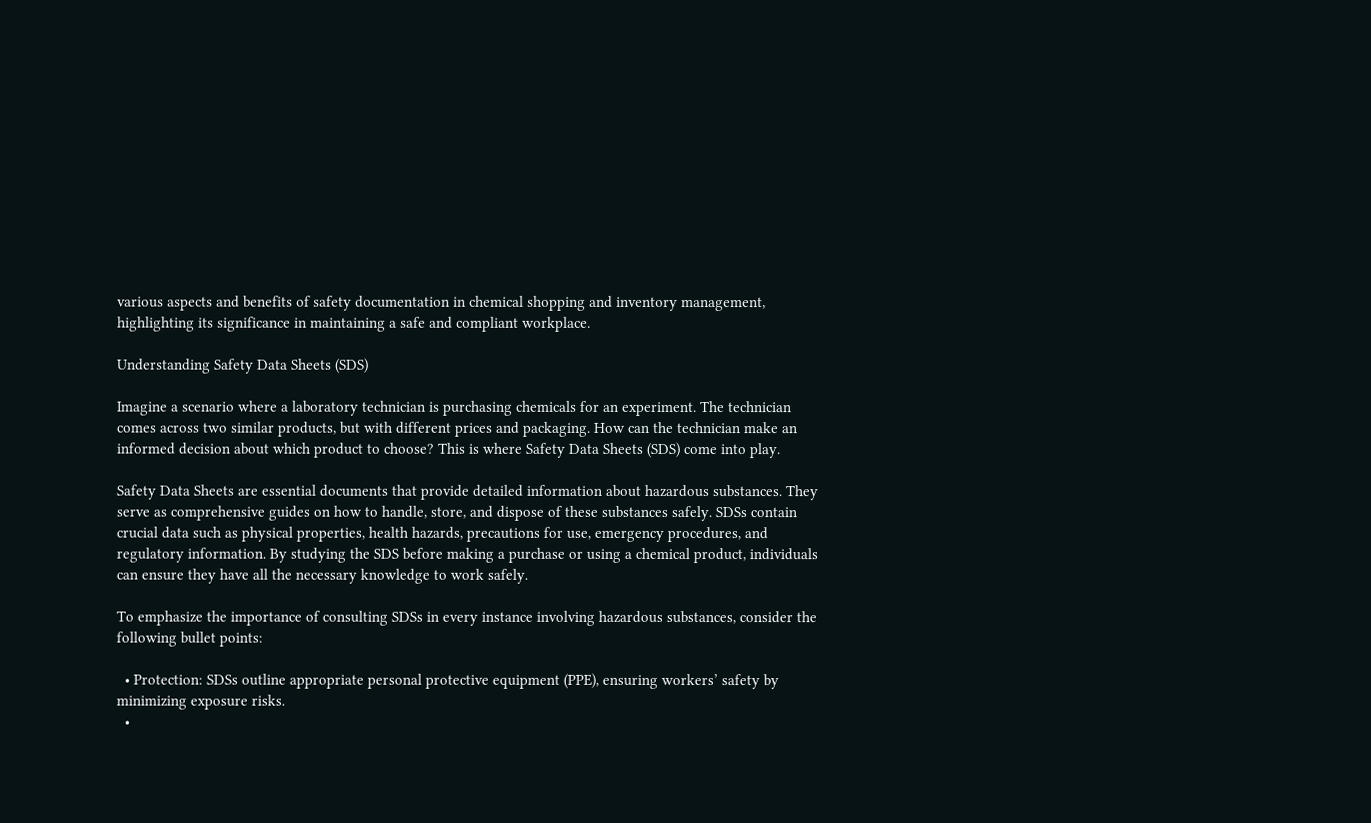various aspects and benefits of safety documentation in chemical shopping and inventory management, highlighting its significance in maintaining a safe and compliant workplace.

Understanding Safety Data Sheets (SDS)

Imagine a scenario where a laboratory technician is purchasing chemicals for an experiment. The technician comes across two similar products, but with different prices and packaging. How can the technician make an informed decision about which product to choose? This is where Safety Data Sheets (SDS) come into play.

Safety Data Sheets are essential documents that provide detailed information about hazardous substances. They serve as comprehensive guides on how to handle, store, and dispose of these substances safely. SDSs contain crucial data such as physical properties, health hazards, precautions for use, emergency procedures, and regulatory information. By studying the SDS before making a purchase or using a chemical product, individuals can ensure they have all the necessary knowledge to work safely.

To emphasize the importance of consulting SDSs in every instance involving hazardous substances, consider the following bullet points:

  • Protection: SDSs outline appropriate personal protective equipment (PPE), ensuring workers’ safety by minimizing exposure risks.
  •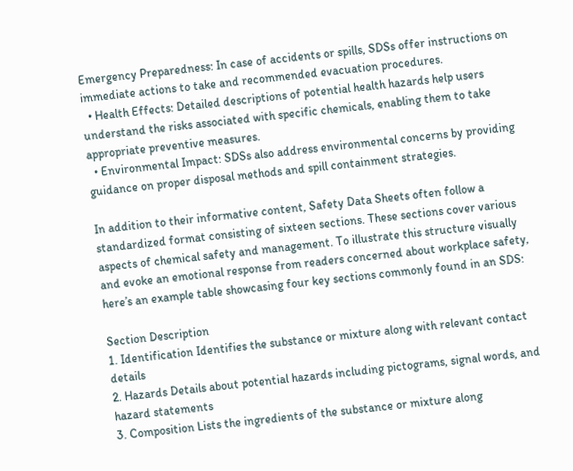Emergency Preparedness: In case of accidents or spills, SDSs offer instructions on immediate actions to take and recommended evacuation procedures.
  • Health Effects: Detailed descriptions of potential health hazards help users understand the risks associated with specific chemicals, enabling them to take appropriate preventive measures.
  • Environmental Impact: SDSs also address environmental concerns by providing guidance on proper disposal methods and spill containment strategies.

In addition to their informative content, Safety Data Sheets often follow a standardized format consisting of sixteen sections. These sections cover various aspects of chemical safety and management. To illustrate this structure visually and evoke an emotional response from readers concerned about workplace safety, here’s an example table showcasing four key sections commonly found in an SDS:

Section Description
1. Identification Identifies the substance or mixture along with relevant contact details
2. Hazards Details about potential hazards including pictograms, signal words, and hazard statements
3. Composition Lists the ingredients of the substance or mixture along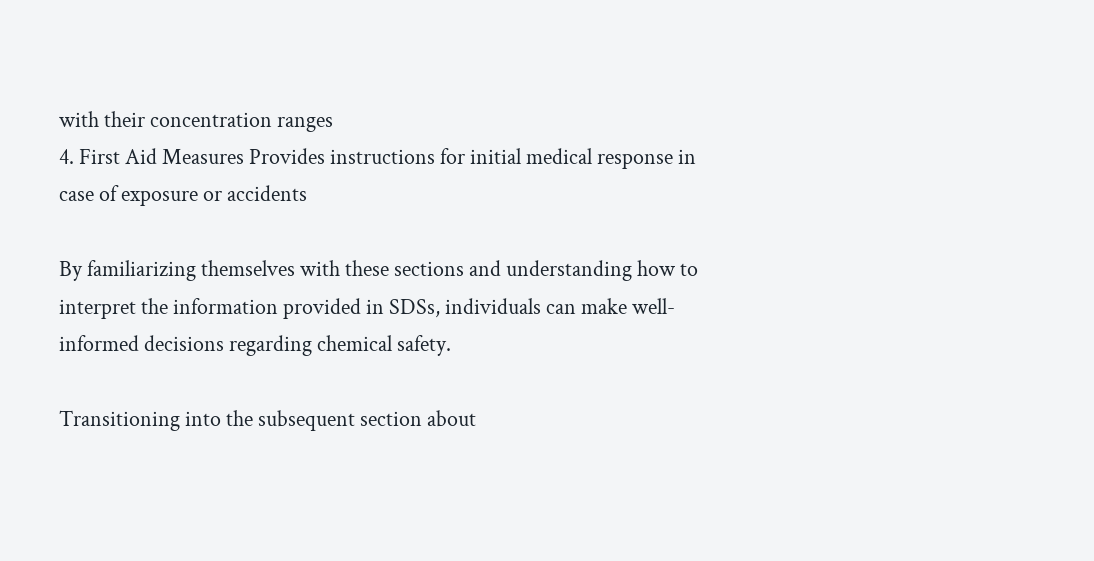with their concentration ranges
4. First Aid Measures Provides instructions for initial medical response in case of exposure or accidents

By familiarizing themselves with these sections and understanding how to interpret the information provided in SDSs, individuals can make well-informed decisions regarding chemical safety.

Transitioning into the subsequent section about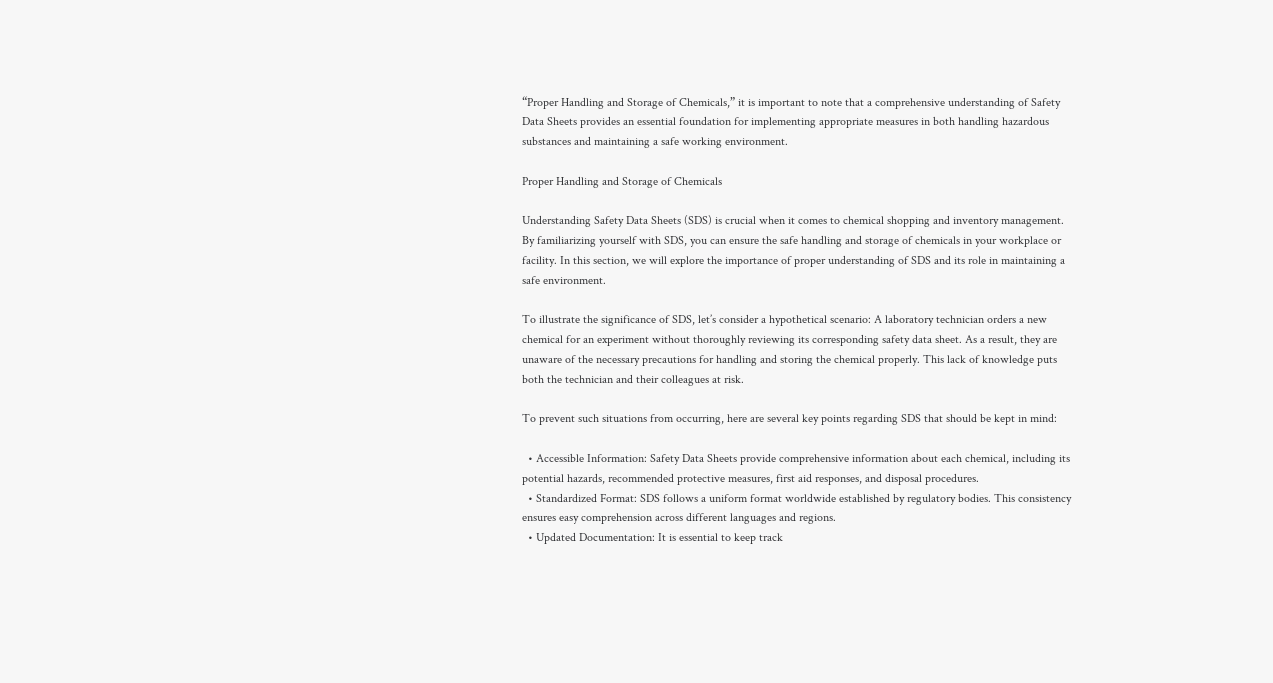“Proper Handling and Storage of Chemicals,” it is important to note that a comprehensive understanding of Safety Data Sheets provides an essential foundation for implementing appropriate measures in both handling hazardous substances and maintaining a safe working environment.

Proper Handling and Storage of Chemicals

Understanding Safety Data Sheets (SDS) is crucial when it comes to chemical shopping and inventory management. By familiarizing yourself with SDS, you can ensure the safe handling and storage of chemicals in your workplace or facility. In this section, we will explore the importance of proper understanding of SDS and its role in maintaining a safe environment.

To illustrate the significance of SDS, let’s consider a hypothetical scenario: A laboratory technician orders a new chemical for an experiment without thoroughly reviewing its corresponding safety data sheet. As a result, they are unaware of the necessary precautions for handling and storing the chemical properly. This lack of knowledge puts both the technician and their colleagues at risk.

To prevent such situations from occurring, here are several key points regarding SDS that should be kept in mind:

  • Accessible Information: Safety Data Sheets provide comprehensive information about each chemical, including its potential hazards, recommended protective measures, first aid responses, and disposal procedures.
  • Standardized Format: SDS follows a uniform format worldwide established by regulatory bodies. This consistency ensures easy comprehension across different languages and regions.
  • Updated Documentation: It is essential to keep track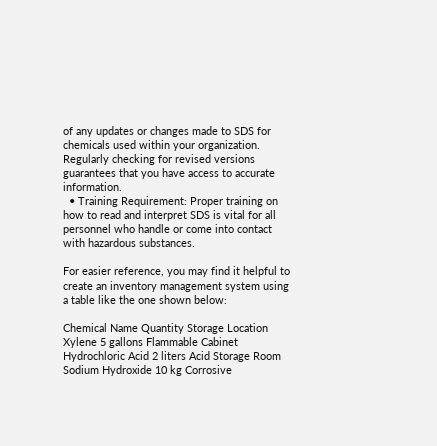of any updates or changes made to SDS for chemicals used within your organization. Regularly checking for revised versions guarantees that you have access to accurate information.
  • Training Requirement: Proper training on how to read and interpret SDS is vital for all personnel who handle or come into contact with hazardous substances.

For easier reference, you may find it helpful to create an inventory management system using a table like the one shown below:

Chemical Name Quantity Storage Location
Xylene 5 gallons Flammable Cabinet
Hydrochloric Acid 2 liters Acid Storage Room
Sodium Hydroxide 10 kg Corrosive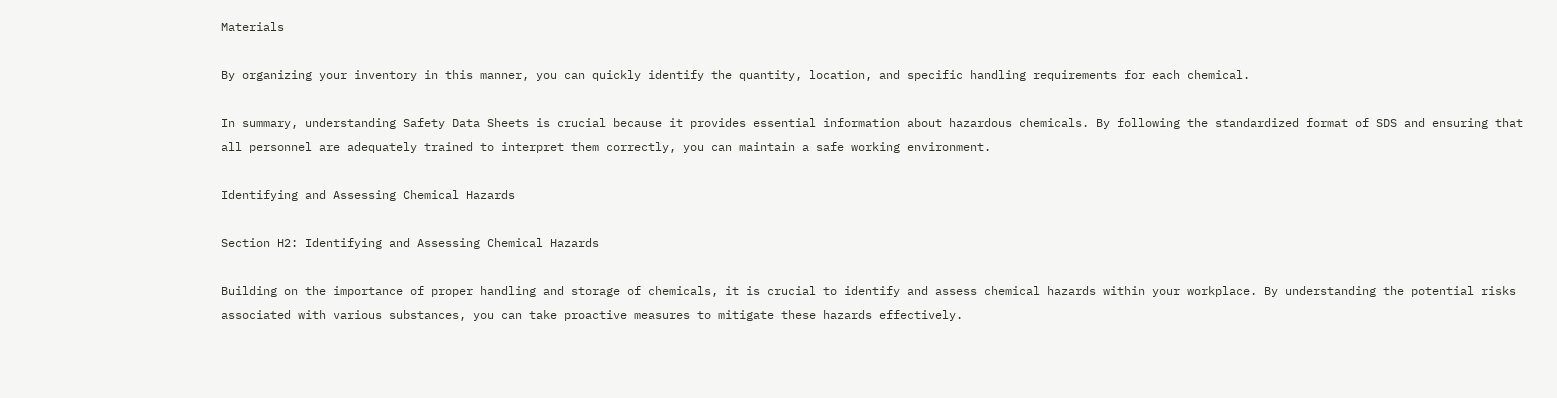Materials

By organizing your inventory in this manner, you can quickly identify the quantity, location, and specific handling requirements for each chemical.

In summary, understanding Safety Data Sheets is crucial because it provides essential information about hazardous chemicals. By following the standardized format of SDS and ensuring that all personnel are adequately trained to interpret them correctly, you can maintain a safe working environment.

Identifying and Assessing Chemical Hazards

Section H2: Identifying and Assessing Chemical Hazards

Building on the importance of proper handling and storage of chemicals, it is crucial to identify and assess chemical hazards within your workplace. By understanding the potential risks associated with various substances, you can take proactive measures to mitigate these hazards effectively.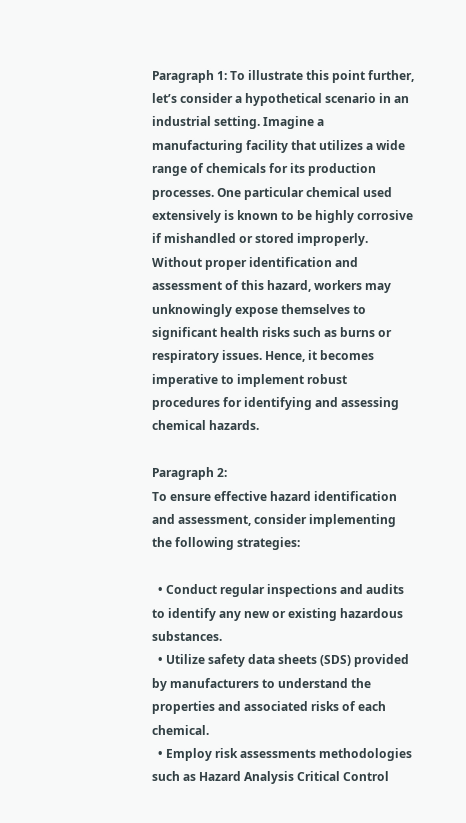Paragraph 1: To illustrate this point further, let’s consider a hypothetical scenario in an industrial setting. Imagine a manufacturing facility that utilizes a wide range of chemicals for its production processes. One particular chemical used extensively is known to be highly corrosive if mishandled or stored improperly. Without proper identification and assessment of this hazard, workers may unknowingly expose themselves to significant health risks such as burns or respiratory issues. Hence, it becomes imperative to implement robust procedures for identifying and assessing chemical hazards.

Paragraph 2:
To ensure effective hazard identification and assessment, consider implementing the following strategies:

  • Conduct regular inspections and audits to identify any new or existing hazardous substances.
  • Utilize safety data sheets (SDS) provided by manufacturers to understand the properties and associated risks of each chemical.
  • Employ risk assessments methodologies such as Hazard Analysis Critical Control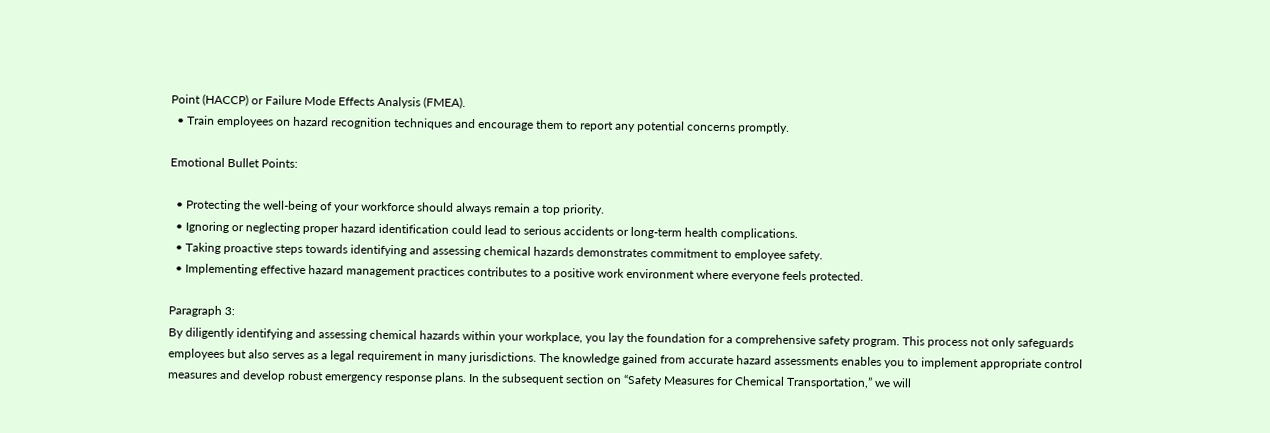Point (HACCP) or Failure Mode Effects Analysis (FMEA).
  • Train employees on hazard recognition techniques and encourage them to report any potential concerns promptly.

Emotional Bullet Points:

  • Protecting the well-being of your workforce should always remain a top priority.
  • Ignoring or neglecting proper hazard identification could lead to serious accidents or long-term health complications.
  • Taking proactive steps towards identifying and assessing chemical hazards demonstrates commitment to employee safety.
  • Implementing effective hazard management practices contributes to a positive work environment where everyone feels protected.

Paragraph 3:
By diligently identifying and assessing chemical hazards within your workplace, you lay the foundation for a comprehensive safety program. This process not only safeguards employees but also serves as a legal requirement in many jurisdictions. The knowledge gained from accurate hazard assessments enables you to implement appropriate control measures and develop robust emergency response plans. In the subsequent section on “Safety Measures for Chemical Transportation,” we will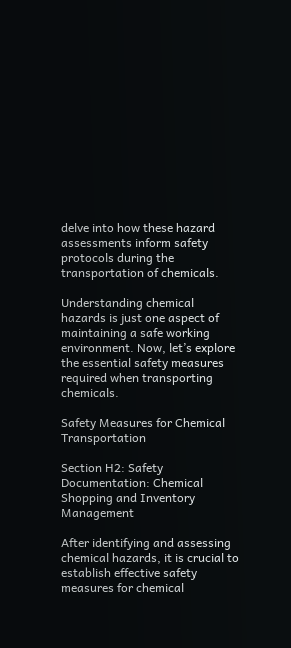delve into how these hazard assessments inform safety protocols during the transportation of chemicals.

Understanding chemical hazards is just one aspect of maintaining a safe working environment. Now, let’s explore the essential safety measures required when transporting chemicals.

Safety Measures for Chemical Transportation

Section H2: Safety Documentation: Chemical Shopping and Inventory Management

After identifying and assessing chemical hazards, it is crucial to establish effective safety measures for chemical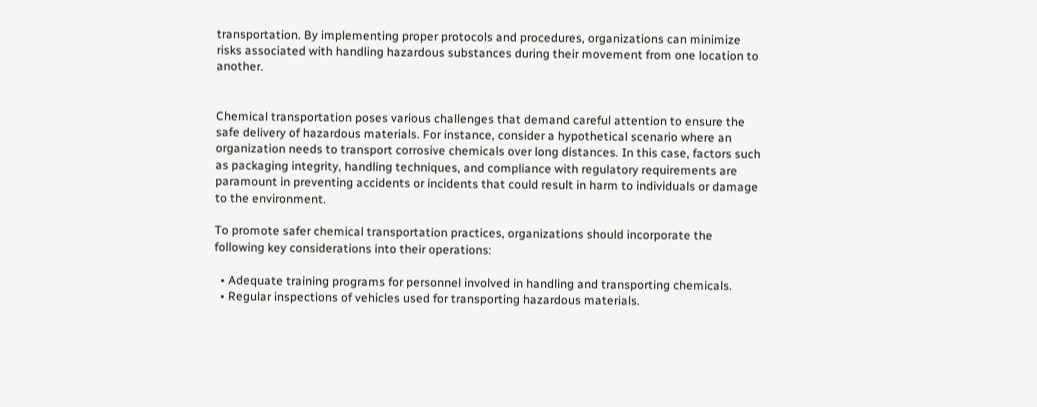transportation. By implementing proper protocols and procedures, organizations can minimize risks associated with handling hazardous substances during their movement from one location to another.


Chemical transportation poses various challenges that demand careful attention to ensure the safe delivery of hazardous materials. For instance, consider a hypothetical scenario where an organization needs to transport corrosive chemicals over long distances. In this case, factors such as packaging integrity, handling techniques, and compliance with regulatory requirements are paramount in preventing accidents or incidents that could result in harm to individuals or damage to the environment.

To promote safer chemical transportation practices, organizations should incorporate the following key considerations into their operations:

  • Adequate training programs for personnel involved in handling and transporting chemicals.
  • Regular inspections of vehicles used for transporting hazardous materials.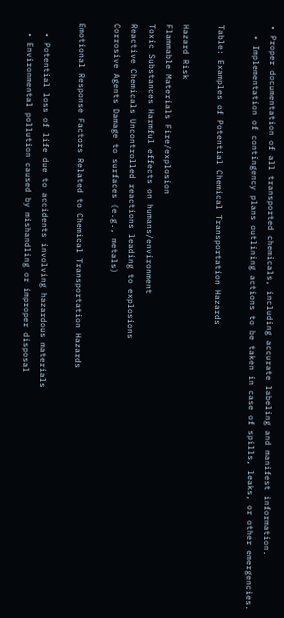• Proper documentation of all transported chemicals, including accurate labeling and manifest information.
  • Implementation of contingency plans outlining actions to be taken in case of spills, leaks, or other emergencies.

Table: Examples of Potential Chemical Transportation Hazards

Hazard Risk
Flammable Materials Fire/explosion
Toxic Substances Harmful effects on humans/environment
Reactive Chemicals Uncontrolled reactions leading to explosions
Corrosive Agents Damage to surfaces (e.g., metals)

Emotional Response Factors Related to Chemical Transportation Hazards

  • Potential loss of life due to accidents involving hazardous materials
  • Environmental pollution caused by mishandling or improper disposal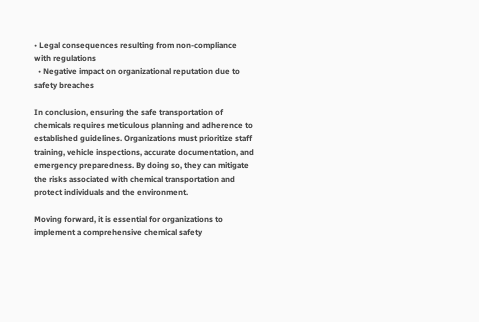• Legal consequences resulting from non-compliance with regulations
  • Negative impact on organizational reputation due to safety breaches

In conclusion, ensuring the safe transportation of chemicals requires meticulous planning and adherence to established guidelines. Organizations must prioritize staff training, vehicle inspections, accurate documentation, and emergency preparedness. By doing so, they can mitigate the risks associated with chemical transportation and protect individuals and the environment.

Moving forward, it is essential for organizations to implement a comprehensive chemical safety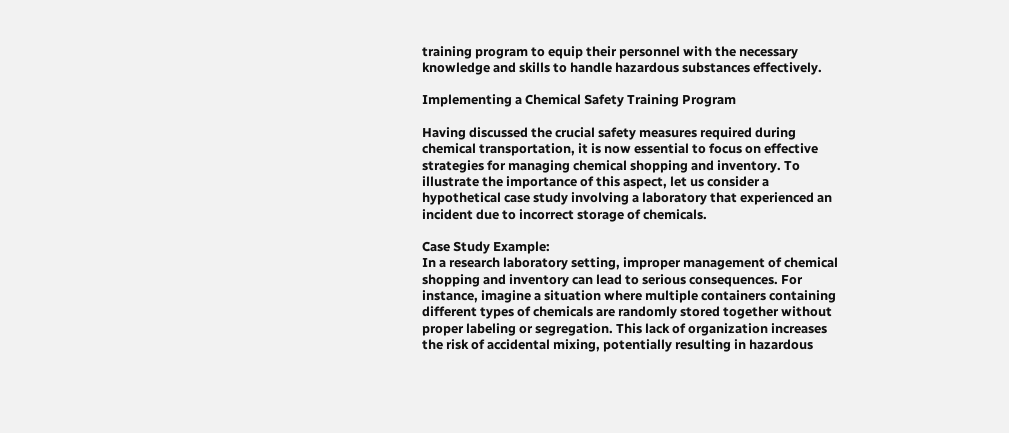training program to equip their personnel with the necessary knowledge and skills to handle hazardous substances effectively.

Implementing a Chemical Safety Training Program

Having discussed the crucial safety measures required during chemical transportation, it is now essential to focus on effective strategies for managing chemical shopping and inventory. To illustrate the importance of this aspect, let us consider a hypothetical case study involving a laboratory that experienced an incident due to incorrect storage of chemicals.

Case Study Example:
In a research laboratory setting, improper management of chemical shopping and inventory can lead to serious consequences. For instance, imagine a situation where multiple containers containing different types of chemicals are randomly stored together without proper labeling or segregation. This lack of organization increases the risk of accidental mixing, potentially resulting in hazardous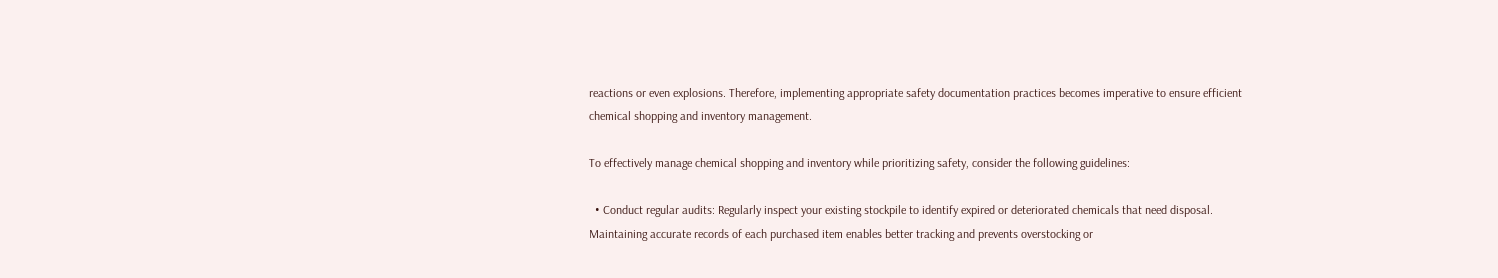reactions or even explosions. Therefore, implementing appropriate safety documentation practices becomes imperative to ensure efficient chemical shopping and inventory management.

To effectively manage chemical shopping and inventory while prioritizing safety, consider the following guidelines:

  • Conduct regular audits: Regularly inspect your existing stockpile to identify expired or deteriorated chemicals that need disposal. Maintaining accurate records of each purchased item enables better tracking and prevents overstocking or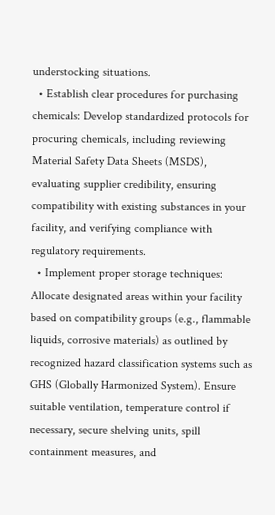understocking situations.
  • Establish clear procedures for purchasing chemicals: Develop standardized protocols for procuring chemicals, including reviewing Material Safety Data Sheets (MSDS), evaluating supplier credibility, ensuring compatibility with existing substances in your facility, and verifying compliance with regulatory requirements.
  • Implement proper storage techniques: Allocate designated areas within your facility based on compatibility groups (e.g., flammable liquids, corrosive materials) as outlined by recognized hazard classification systems such as GHS (Globally Harmonized System). Ensure suitable ventilation, temperature control if necessary, secure shelving units, spill containment measures, and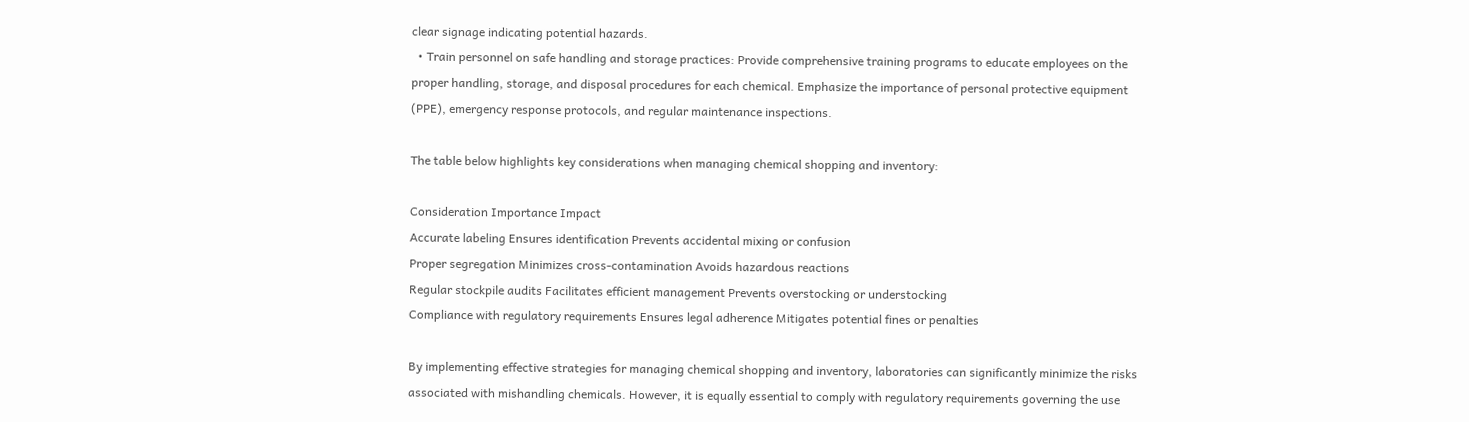clear signage indicating potential hazards.
  • Train personnel on safe handling and storage practices: Provide comprehensive training programs to educate employees on the proper handling, storage, and disposal procedures for each chemical. Emphasize the importance of personal protective equipment (PPE), emergency response protocols, and regular maintenance inspections.

The table below highlights key considerations when managing chemical shopping and inventory:

Consideration Importance Impact
Accurate labeling Ensures identification Prevents accidental mixing or confusion
Proper segregation Minimizes cross-contamination Avoids hazardous reactions
Regular stockpile audits Facilitates efficient management Prevents overstocking or understocking
Compliance with regulatory requirements Ensures legal adherence Mitigates potential fines or penalties

By implementing effective strategies for managing chemical shopping and inventory, laboratories can significantly minimize the risks associated with mishandling chemicals. However, it is equally essential to comply with regulatory requirements governing the use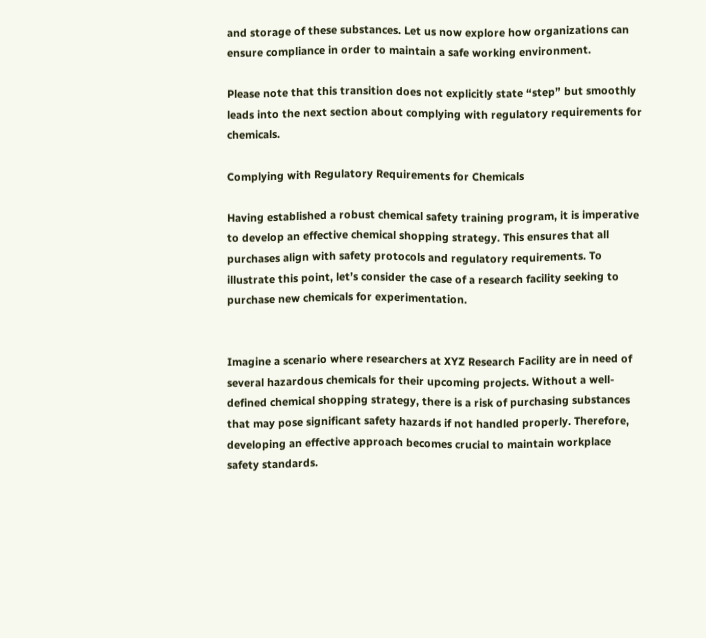and storage of these substances. Let us now explore how organizations can ensure compliance in order to maintain a safe working environment.

Please note that this transition does not explicitly state “step” but smoothly leads into the next section about complying with regulatory requirements for chemicals.

Complying with Regulatory Requirements for Chemicals

Having established a robust chemical safety training program, it is imperative to develop an effective chemical shopping strategy. This ensures that all purchases align with safety protocols and regulatory requirements. To illustrate this point, let’s consider the case of a research facility seeking to purchase new chemicals for experimentation.


Imagine a scenario where researchers at XYZ Research Facility are in need of several hazardous chemicals for their upcoming projects. Without a well-defined chemical shopping strategy, there is a risk of purchasing substances that may pose significant safety hazards if not handled properly. Therefore, developing an effective approach becomes crucial to maintain workplace safety standards.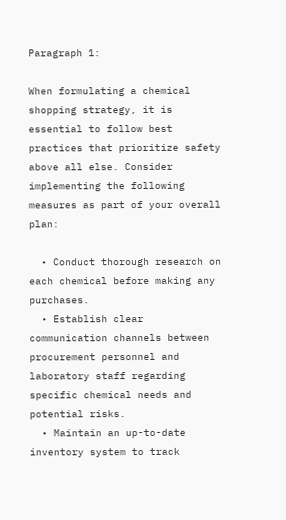Paragraph 1:

When formulating a chemical shopping strategy, it is essential to follow best practices that prioritize safety above all else. Consider implementing the following measures as part of your overall plan:

  • Conduct thorough research on each chemical before making any purchases.
  • Establish clear communication channels between procurement personnel and laboratory staff regarding specific chemical needs and potential risks.
  • Maintain an up-to-date inventory system to track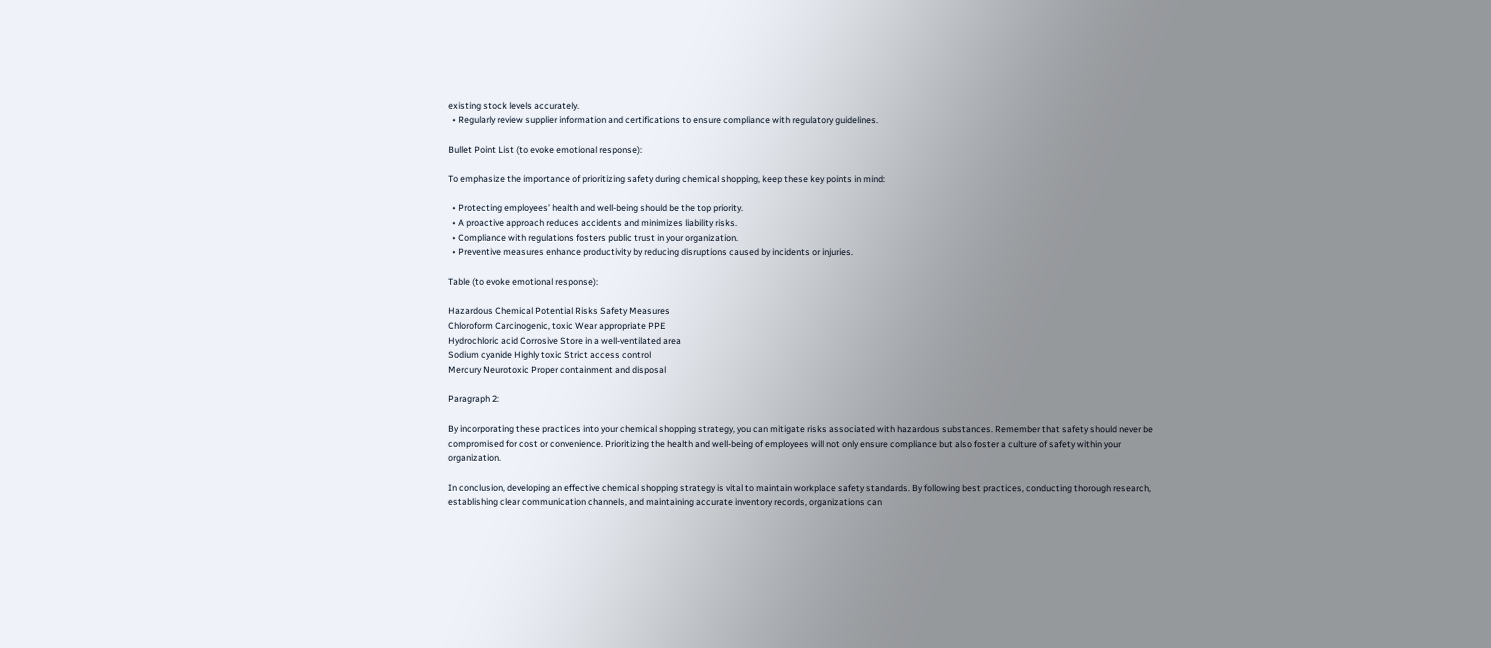existing stock levels accurately.
  • Regularly review supplier information and certifications to ensure compliance with regulatory guidelines.

Bullet Point List (to evoke emotional response):

To emphasize the importance of prioritizing safety during chemical shopping, keep these key points in mind:

  • Protecting employees’ health and well-being should be the top priority.
  • A proactive approach reduces accidents and minimizes liability risks.
  • Compliance with regulations fosters public trust in your organization.
  • Preventive measures enhance productivity by reducing disruptions caused by incidents or injuries.

Table (to evoke emotional response):

Hazardous Chemical Potential Risks Safety Measures
Chloroform Carcinogenic, toxic Wear appropriate PPE
Hydrochloric acid Corrosive Store in a well-ventilated area
Sodium cyanide Highly toxic Strict access control
Mercury Neurotoxic Proper containment and disposal

Paragraph 2:

By incorporating these practices into your chemical shopping strategy, you can mitigate risks associated with hazardous substances. Remember that safety should never be compromised for cost or convenience. Prioritizing the health and well-being of employees will not only ensure compliance but also foster a culture of safety within your organization.

In conclusion, developing an effective chemical shopping strategy is vital to maintain workplace safety standards. By following best practices, conducting thorough research, establishing clear communication channels, and maintaining accurate inventory records, organizations can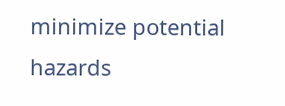minimize potential hazards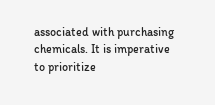associated with purchasing chemicals. It is imperative to prioritize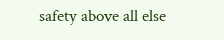safety above all else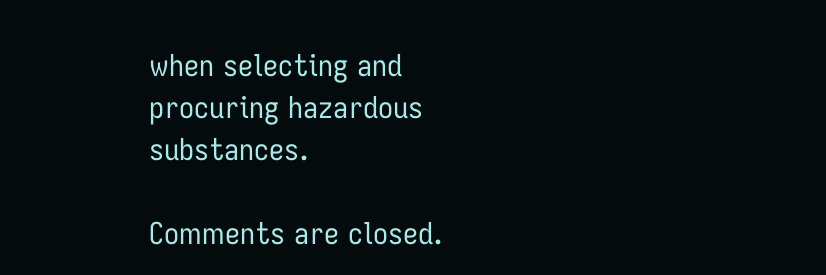when selecting and procuring hazardous substances.

Comments are closed.